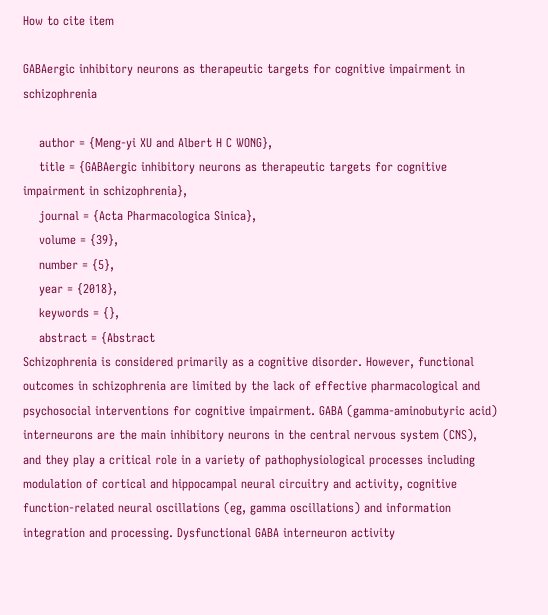How to cite item

GABAergic inhibitory neurons as therapeutic targets for cognitive impairment in schizophrenia

    author = {Meng-yi XU and Albert H C WONG},
    title = {GABAergic inhibitory neurons as therapeutic targets for cognitive impairment in schizophrenia},
    journal = {Acta Pharmacologica Sinica},
    volume = {39},
    number = {5},
    year = {2018},
    keywords = {},
    abstract = {Abstract
Schizophrenia is considered primarily as a cognitive disorder. However, functional outcomes in schizophrenia are limited by the lack of effective pharmacological and psychosocial interventions for cognitive impairment. GABA (gamma-aminobutyric acid) interneurons are the main inhibitory neurons in the central nervous system (CNS), and they play a critical role in a variety of pathophysiological processes including modulation of cortical and hippocampal neural circuitry and activity, cognitive function-related neural oscillations (eg, gamma oscillations) and information integration and processing. Dysfunctional GABA interneuron activity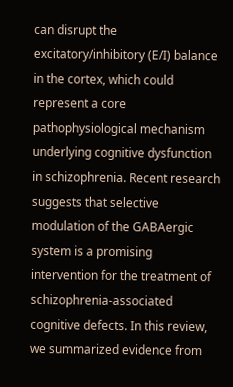can disrupt the excitatory/inhibitory (E/I) balance in the cortex, which could represent a core pathophysiological mechanism underlying cognitive dysfunction in schizophrenia. Recent research suggests that selective modulation of the GABAergic system is a promising intervention for the treatment of schizophrenia-associated cognitive defects. In this review, we summarized evidence from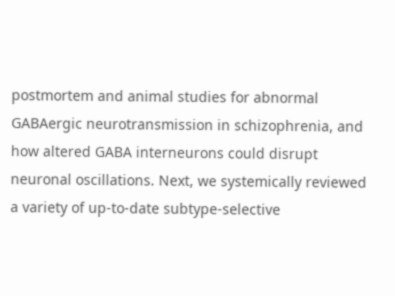postmortem and animal studies for abnormal GABAergic neurotransmission in schizophrenia, and how altered GABA interneurons could disrupt neuronal oscillations. Next, we systemically reviewed a variety of up-to-date subtype-selective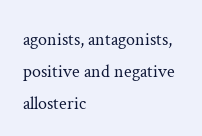agonists, antagonists, positive and negative allosteric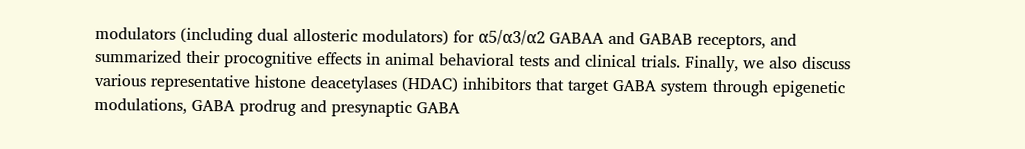modulators (including dual allosteric modulators) for α5/α3/α2 GABAA and GABAB receptors, and summarized their procognitive effects in animal behavioral tests and clinical trials. Finally, we also discuss various representative histone deacetylases (HDAC) inhibitors that target GABA system through epigenetic modulations, GABA prodrug and presynaptic GABA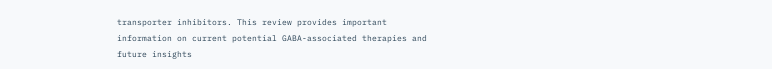transporter inhibitors. This review provides important information on current potential GABA-associated therapies and future insights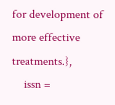for development of more effective treatments.},
    issn =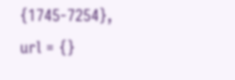{1745-7254}, url = {}